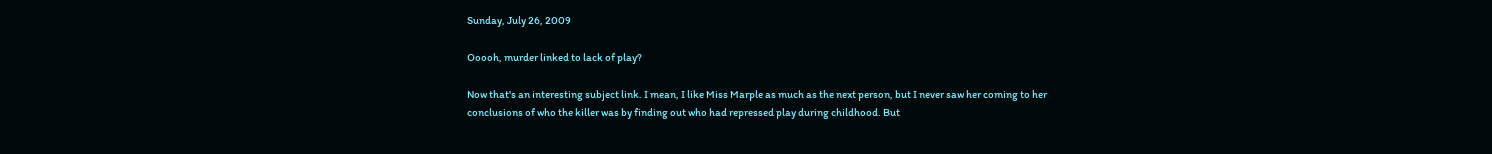Sunday, July 26, 2009

Ooooh, murder linked to lack of play?

Now that's an interesting subject link. I mean, I like Miss Marple as much as the next person, but I never saw her coming to her conclusions of who the killer was by finding out who had repressed play during childhood. But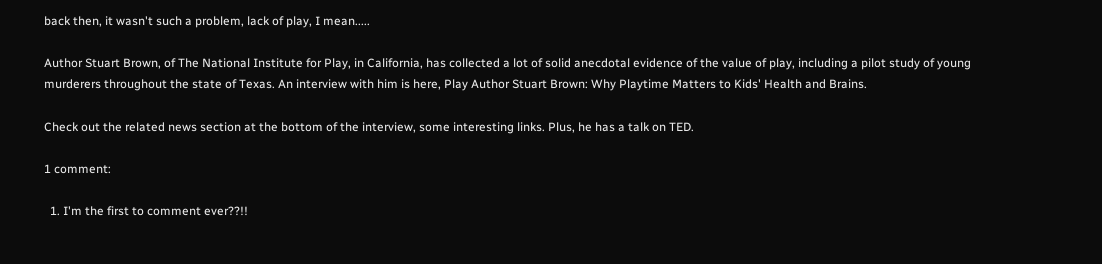back then, it wasn't such a problem, lack of play, I mean.....

Author Stuart Brown, of The National Institute for Play, in California, has collected a lot of solid anecdotal evidence of the value of play, including a pilot study of young murderers throughout the state of Texas. An interview with him is here, Play Author Stuart Brown: Why Playtime Matters to Kids' Health and Brains.

Check out the related news section at the bottom of the interview, some interesting links. Plus, he has a talk on TED.

1 comment:

  1. I'm the first to comment ever??!!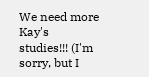We need more Kay's studies!!! (I'm sorry, but I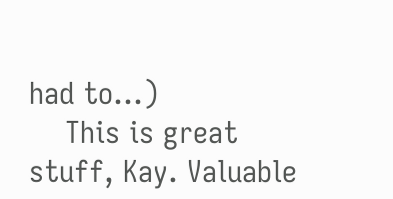had to...)
    This is great stuff, Kay. Valuable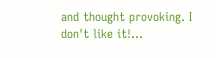and thought provoking. I don't like it!...